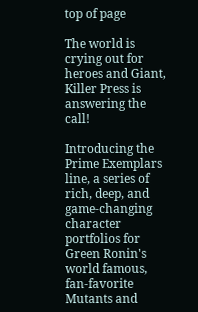top of page

The world is crying out for heroes and Giant, Killer Press is answering the call!

Introducing the Prime Exemplars line, a series of rich, deep, and game-changing character portfolios for Green Ronin's world famous, fan-favorite Mutants and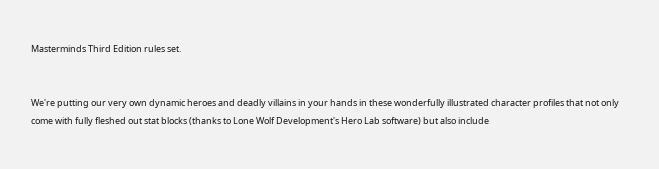Masterminds Third Edition rules set.


We're putting our very own dynamic heroes and deadly villains in your hands in these wonderfully illustrated character profiles that not only come with fully fleshed out stat blocks (thanks to Lone Wolf Development's Hero Lab software) but also include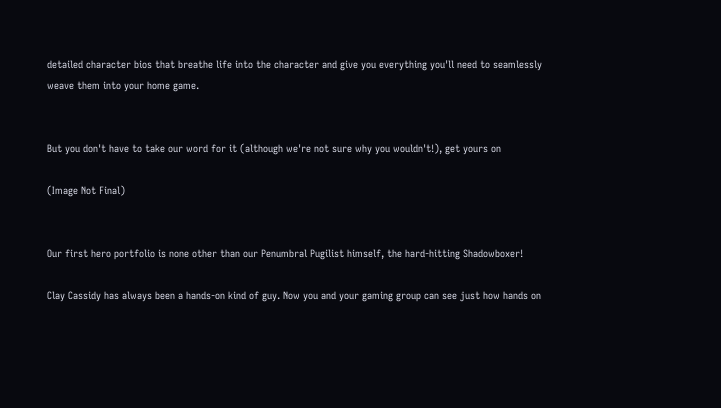detailed character bios that breathe life into the character and give you everything you'll need to seamlessly weave them into your home game.


But you don't have to take our word for it (although we're not sure why you wouldn't!), get yours on

(Image Not Final)


Our first hero portfolio is none other than our Penumbral Pugilist himself, the hard-hitting Shadowboxer!

Clay Cassidy has always been a hands-on kind of guy. Now you and your gaming group can see just how hands on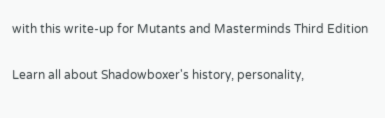with this write-up for Mutants and Masterminds Third Edition

Learn all about Shadowboxer's history, personality,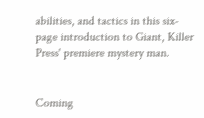abilities, and tactics in this six-page introduction to Giant, Killer Press' premiere mystery man.


Coming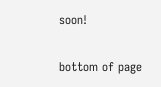soon!

bottom of page